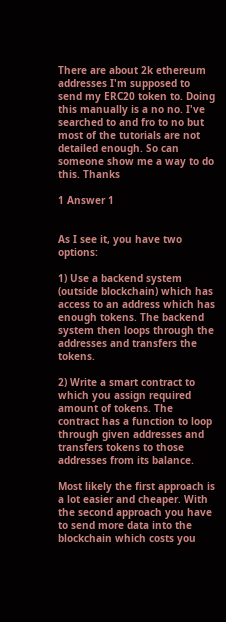There are about 2k ethereum addresses I'm supposed to send my ERC20 token to. Doing this manually is a no no. I've searched to and fro to no but most of the tutorials are not detailed enough. So can someone show me a way to do this. Thanks

1 Answer 1


As I see it, you have two options:

1) Use a backend system (outside blockchain) which has access to an address which has enough tokens. The backend system then loops through the addresses and transfers the tokens.

2) Write a smart contract to which you assign required amount of tokens. The contract has a function to loop through given addresses and transfers tokens to those addresses from its balance.

Most likely the first approach is a lot easier and cheaper. With the second approach you have to send more data into the blockchain which costs you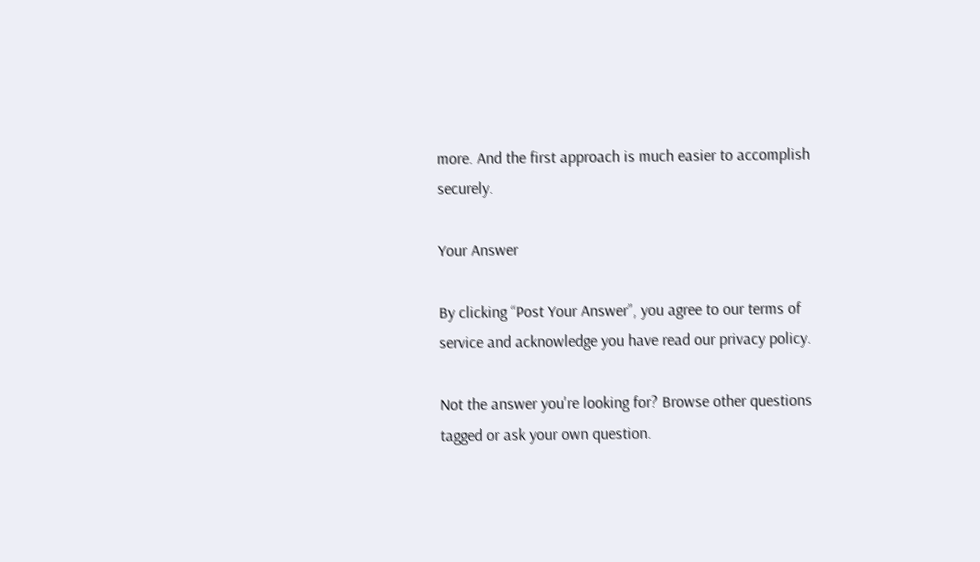more. And the first approach is much easier to accomplish securely.

Your Answer

By clicking “Post Your Answer”, you agree to our terms of service and acknowledge you have read our privacy policy.

Not the answer you're looking for? Browse other questions tagged or ask your own question.